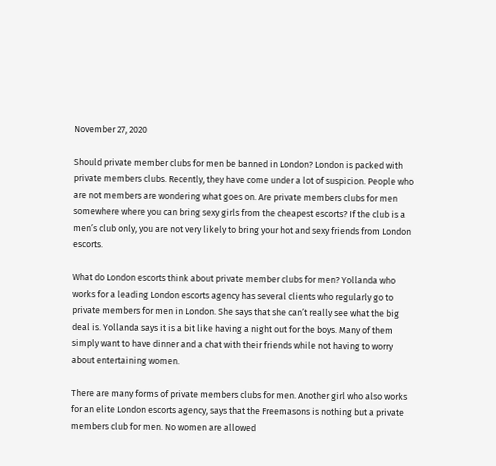November 27, 2020

Should private member clubs for men be banned in London? London is packed with private members clubs. Recently, they have come under a lot of suspicion. People who are not members are wondering what goes on. Are private members clubs for men somewhere where you can bring sexy girls from the cheapest escorts? If the club is a men’s club only, you are not very likely to bring your hot and sexy friends from London escorts.

What do London escorts think about private member clubs for men? Yollanda who works for a leading London escorts agency has several clients who regularly go to private members for men in London. She says that she can’t really see what the big deal is. Yollanda says it is a bit like having a night out for the boys. Many of them simply want to have dinner and a chat with their friends while not having to worry about entertaining women.

There are many forms of private members clubs for men. Another girl who also works for an elite London escorts agency, says that the Freemasons is nothing but a private members club for men. No women are allowed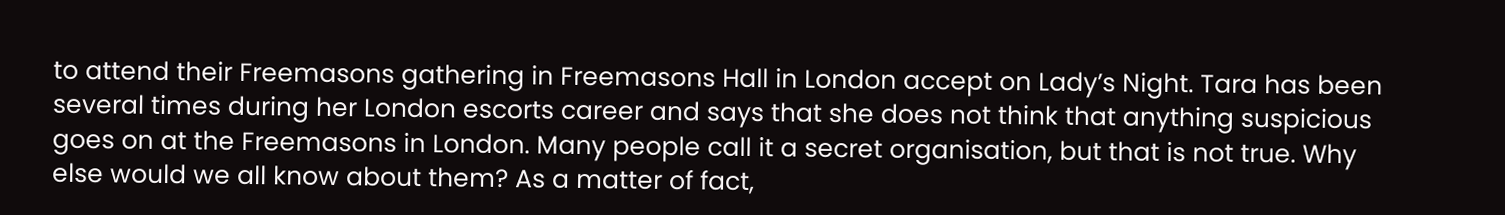to attend their Freemasons gathering in Freemasons Hall in London accept on Lady’s Night. Tara has been several times during her London escorts career and says that she does not think that anything suspicious goes on at the Freemasons in London. Many people call it a secret organisation, but that is not true. Why else would we all know about them? As a matter of fact,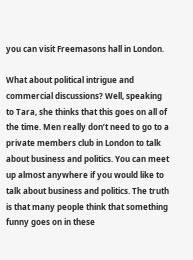you can visit Freemasons hall in London.

What about political intrigue and commercial discussions? Well, speaking to Tara, she thinks that this goes on all of the time. Men really don’t need to go to a private members club in London to talk about business and politics. You can meet up almost anywhere if you would like to talk about business and politics. The truth is that many people think that something funny goes on in these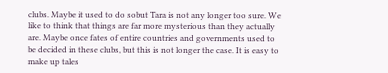clubs. Maybe it used to do sobut Tara is not any longer too sure. We like to think that things are far more mysterious than they actually are. Maybe once fates of entire countries and governments used to be decided in these clubs, but this is not longer the case. It is easy to make up tales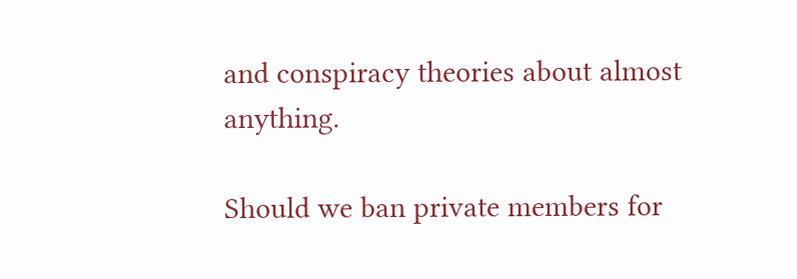and conspiracy theories about almost anything.

Should we ban private members for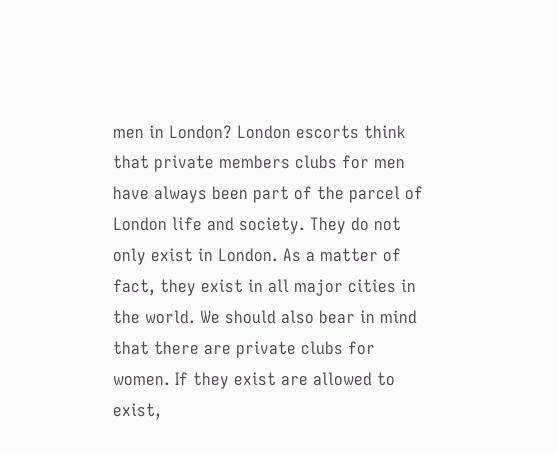men in London? London escorts think that private members clubs for men have always been part of the parcel of London life and society. They do not only exist in London. As a matter of fact, they exist in all major cities in the world. We should also bear in mind that there are private clubs for women. If they exist are allowed to exist,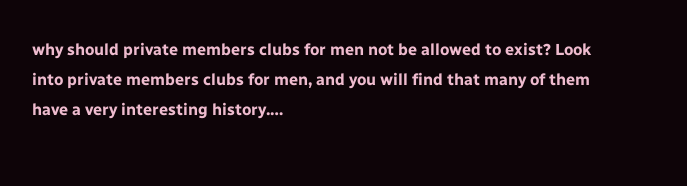why should private members clubs for men not be allowed to exist? Look into private members clubs for men, and you will find that many of them have a very interesting history.…